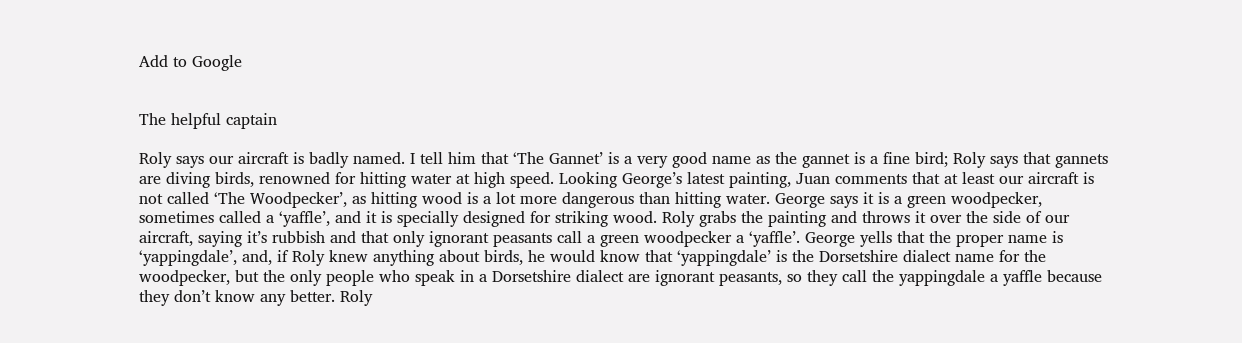Add to Google


The helpful captain

Roly says our aircraft is badly named. I tell him that ‘The Gannet’ is a very good name as the gannet is a fine bird; Roly says that gannets are diving birds, renowned for hitting water at high speed. Looking George’s latest painting, Juan comments that at least our aircraft is not called ‘The Woodpecker’, as hitting wood is a lot more dangerous than hitting water. George says it is a green woodpecker, sometimes called a ‘yaffle’, and it is specially designed for striking wood. Roly grabs the painting and throws it over the side of our aircraft, saying it’s rubbish and that only ignorant peasants call a green woodpecker a ‘yaffle’. George yells that the proper name is ‘yappingdale’, and, if Roly knew anything about birds, he would know that ‘yappingdale’ is the Dorsetshire dialect name for the woodpecker, but the only people who speak in a Dorsetshire dialect are ignorant peasants, so they call the yappingdale a yaffle because they don’t know any better. Roly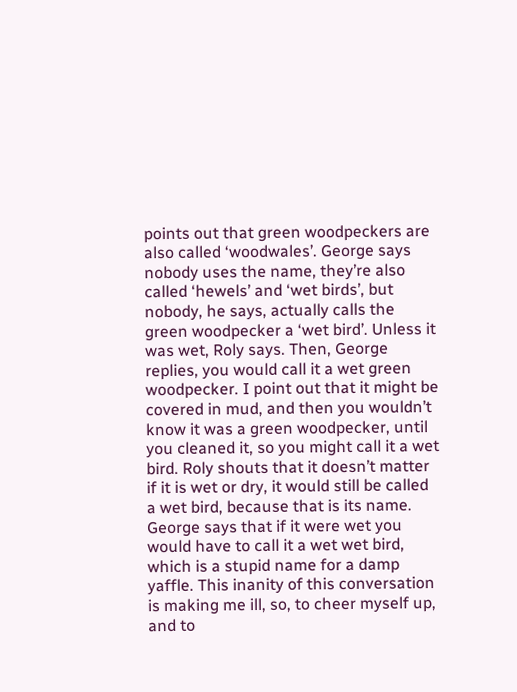points out that green woodpeckers are also called ‘woodwales’. George says nobody uses the name, they’re also called ‘hewels’ and ‘wet birds’, but nobody, he says, actually calls the green woodpecker a ‘wet bird’. Unless it was wet, Roly says. Then, George replies, you would call it a wet green woodpecker. I point out that it might be covered in mud, and then you wouldn’t know it was a green woodpecker, until you cleaned it, so you might call it a wet bird. Roly shouts that it doesn’t matter if it is wet or dry, it would still be called a wet bird, because that is its name. George says that if it were wet you would have to call it a wet wet bird, which is a stupid name for a damp yaffle. This inanity of this conversation is making me ill, so, to cheer myself up, and to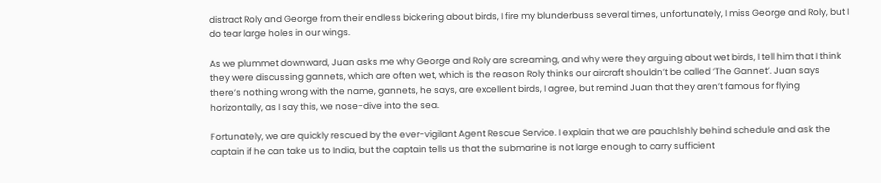distract Roly and George from their endless bickering about birds, I fire my blunderbuss several times, unfortunately, I miss George and Roly, but I do tear large holes in our wings.

As we plummet downward, Juan asks me why George and Roly are screaming, and why were they arguing about wet birds, I tell him that I think they were discussing gannets, which are often wet, which is the reason Roly thinks our aircraft shouldn’t be called ‘The Gannet’. Juan says there’s nothing wrong with the name, gannets, he says, are excellent birds, I agree, but remind Juan that they aren’t famous for flying horizontally, as I say this, we nose-dive into the sea.

Fortunately, we are quickly rescued by the ever-vigilant Agent Rescue Service. I explain that we are pauchlshly behind schedule and ask the captain if he can take us to India, but the captain tells us that the submarine is not large enough to carry sufficient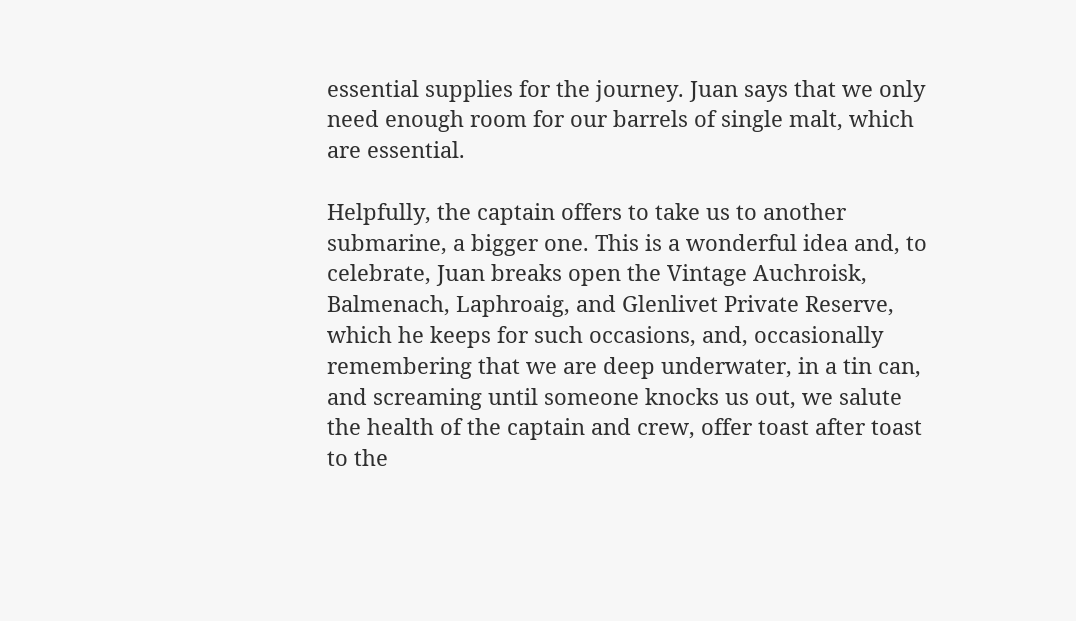essential supplies for the journey. Juan says that we only need enough room for our barrels of single malt, which are essential.

Helpfully, the captain offers to take us to another submarine, a bigger one. This is a wonderful idea and, to celebrate, Juan breaks open the Vintage Auchroisk, Balmenach, Laphroaig, and Glenlivet Private Reserve, which he keeps for such occasions, and, occasionally remembering that we are deep underwater, in a tin can, and screaming until someone knocks us out, we salute the health of the captain and crew, offer toast after toast to the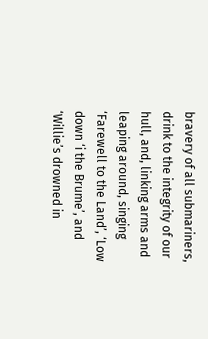bravery of all submariners, drink to the integrity of our hull, and, linking arms and leaping around, singing ‘Farewell to the Land’, ‘Low down ‘i the Brume’, and ‘Willie’s drowned in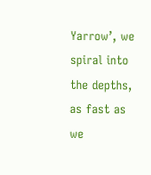Yarrow’, we spiral into the depths, as fast as we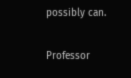possibly can.

Professor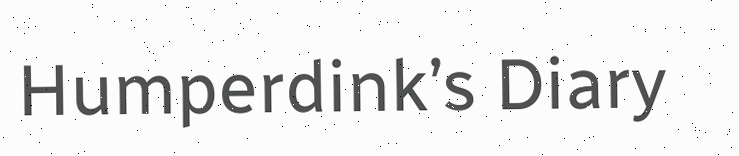Humperdink’s Diary